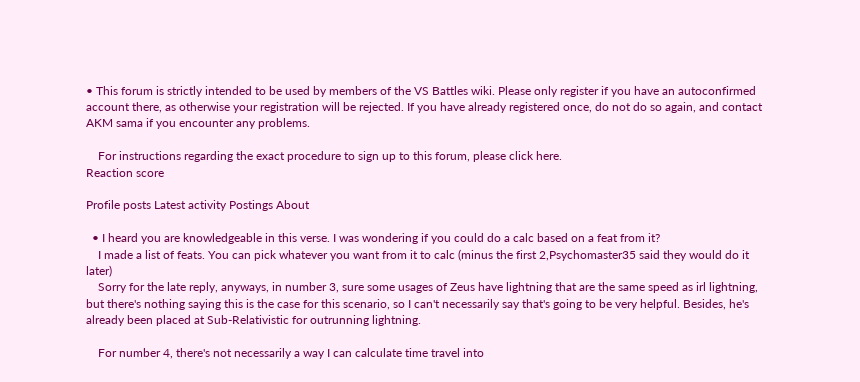• This forum is strictly intended to be used by members of the VS Battles wiki. Please only register if you have an autoconfirmed account there, as otherwise your registration will be rejected. If you have already registered once, do not do so again, and contact AKM sama if you encounter any problems.

    For instructions regarding the exact procedure to sign up to this forum, please click here.
Reaction score

Profile posts Latest activity Postings About

  • I heard you are knowledgeable in this verse. I was wondering if you could do a calc based on a feat from it?
    I made a list of feats. You can pick whatever you want from it to calc (minus the first 2,Psychomaster35 said they would do it later)
    Sorry for the late reply, anyways, in number 3, sure some usages of Zeus have lightning that are the same speed as irl lightning, but there's nothing saying this is the case for this scenario, so I can't necessarily say that's going to be very helpful. Besides, he's already been placed at Sub-Relativistic for outrunning lightning.

    For number 4, there's not necessarily a way I can calculate time travel into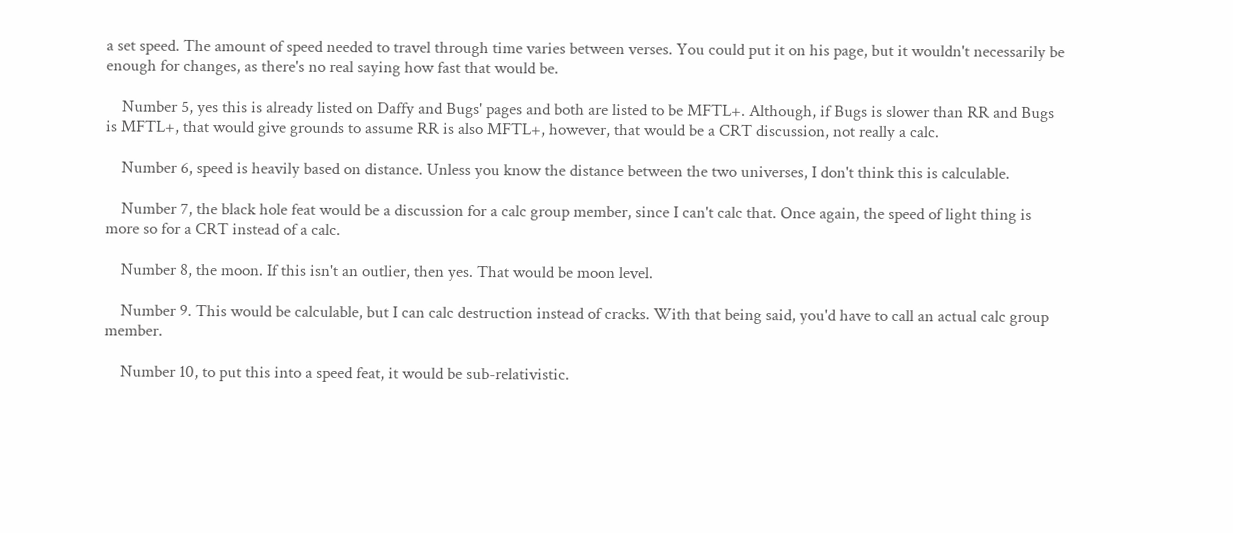a set speed. The amount of speed needed to travel through time varies between verses. You could put it on his page, but it wouldn't necessarily be enough for changes, as there's no real saying how fast that would be.

    Number 5, yes this is already listed on Daffy and Bugs' pages and both are listed to be MFTL+. Although, if Bugs is slower than RR and Bugs is MFTL+, that would give grounds to assume RR is also MFTL+, however, that would be a CRT discussion, not really a calc.

    Number 6, speed is heavily based on distance. Unless you know the distance between the two universes, I don't think this is calculable.

    Number 7, the black hole feat would be a discussion for a calc group member, since I can't calc that. Once again, the speed of light thing is more so for a CRT instead of a calc.

    Number 8, the moon. If this isn't an outlier, then yes. That would be moon level.

    Number 9. This would be calculable, but I can calc destruction instead of cracks. With that being said, you'd have to call an actual calc group member.

    Number 10, to put this into a speed feat, it would be sub-relativistic.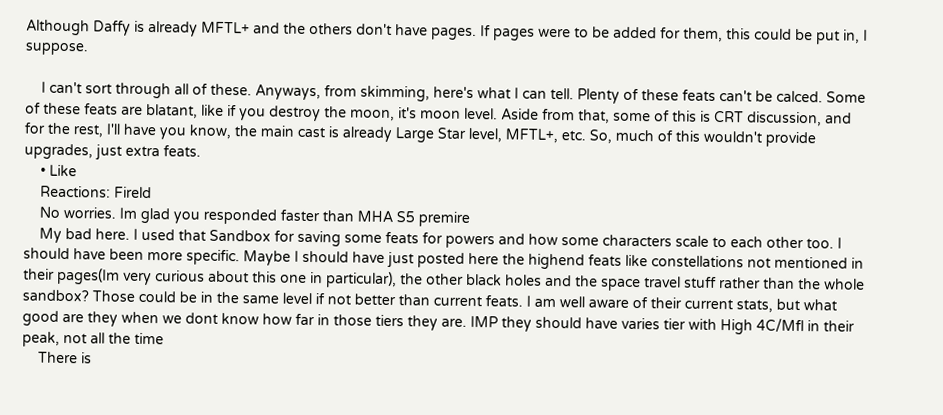Although Daffy is already MFTL+ and the others don't have pages. If pages were to be added for them, this could be put in, I suppose.

    I can't sort through all of these. Anyways, from skimming, here's what I can tell. Plenty of these feats can't be calced. Some of these feats are blatant, like if you destroy the moon, it's moon level. Aside from that, some of this is CRT discussion, and for the rest, I'll have you know, the main cast is already Large Star level, MFTL+, etc. So, much of this wouldn't provide upgrades, just extra feats.
    • Like
    Reactions: Fireld
    No worries. Im glad you responded faster than MHA S5 premire
    My bad here. I used that Sandbox for saving some feats for powers and how some characters scale to each other too. I should have been more specific. Maybe I should have just posted here the highend feats like constellations not mentioned in their pages(Im very curious about this one in particular), the other black holes and the space travel stuff rather than the whole sandbox? Those could be in the same level if not better than current feats. I am well aware of their current stats, but what good are they when we dont know how far in those tiers they are. IMP they should have varies tier with High 4C/Mfl in their peak, not all the time
    There is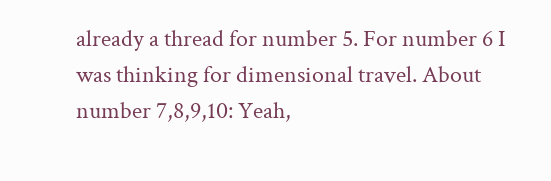already a thread for number 5. For number 6 I was thinking for dimensional travel. About number 7,8,9,10: Yeah,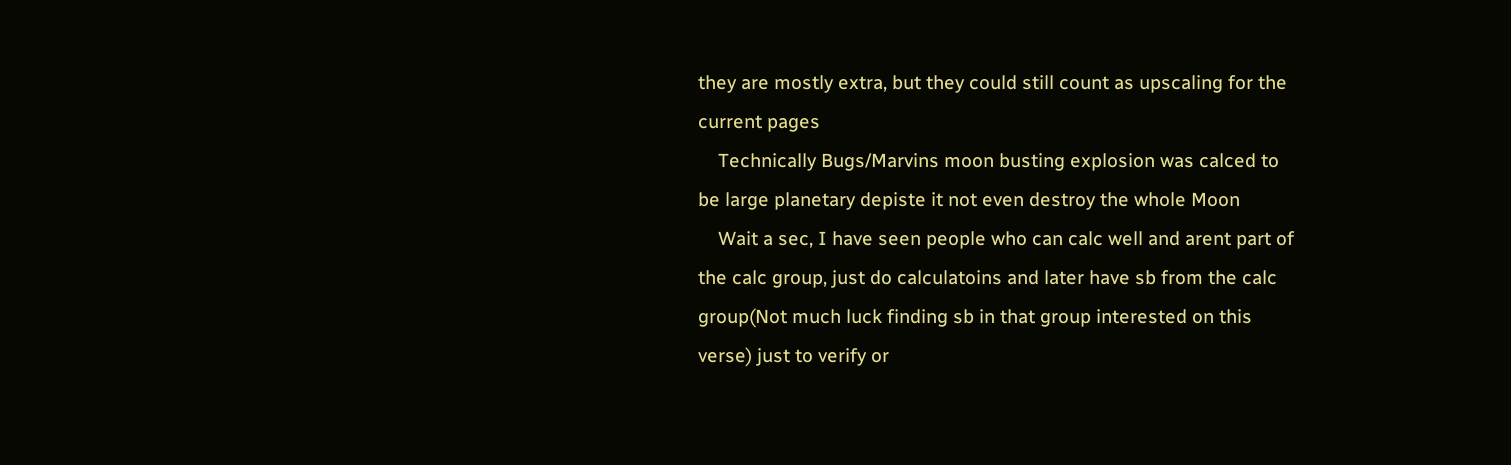they are mostly extra, but they could still count as upscaling for the current pages
    Technically Bugs/Marvins moon busting explosion was calced to be large planetary depiste it not even destroy the whole Moon
    Wait a sec, I have seen people who can calc well and arent part of the calc group, just do calculatoins and later have sb from the calc group(Not much luck finding sb in that group interested on this verse) just to verify or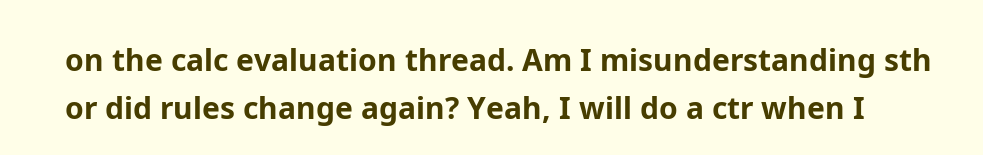on the calc evaluation thread. Am I misunderstanding sth or did rules change again? Yeah, I will do a ctr when I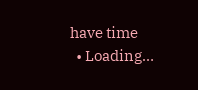have time
  • Loading…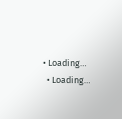• Loading…
  • Loading…